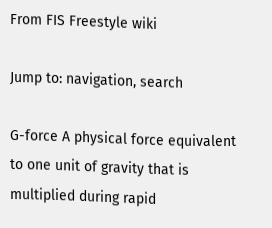From FIS Freestyle wiki

Jump to: navigation, search

G-force A physical force equivalent to one unit of gravity that is multiplied during rapid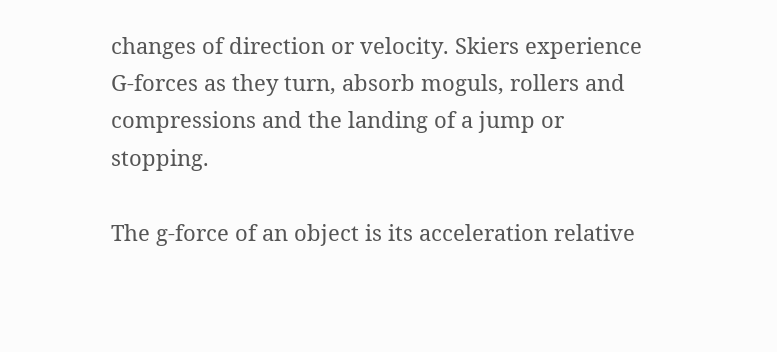changes of direction or velocity. Skiers experience G-forces as they turn, absorb moguls, rollers and compressions and the landing of a jump or stopping.

The g-force of an object is its acceleration relative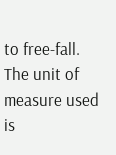to free-fall. The unit of measure used is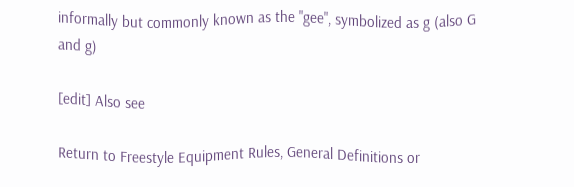informally but commonly known as the "gee", symbolized as g (also G and g)

[edit] Also see

Return to Freestyle Equipment Rules, General Definitions or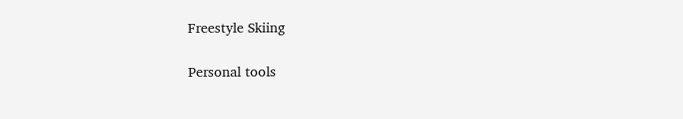Freestyle Skiing

Personal tools